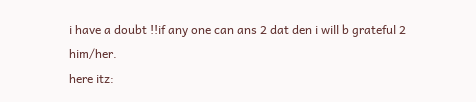i have a doubt !!if any one can ans 2 dat den i will b grateful 2 him/her.
here itz: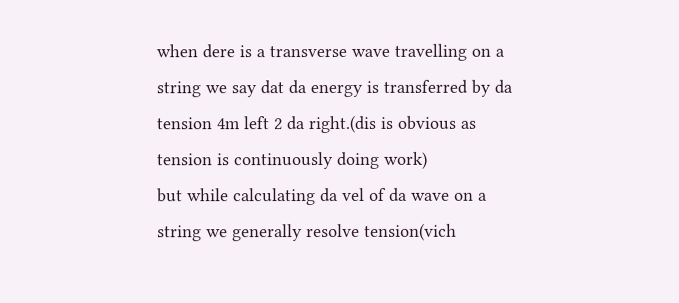when dere is a transverse wave travelling on a string we say dat da energy is transferred by da tension 4m left 2 da right.(dis is obvious as tension is continuously doing work)
but while calculating da vel of da wave on a string we generally resolve tension(vich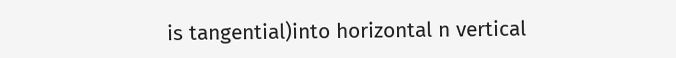is tangential)into horizontal n vertical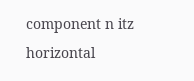component n itz horizontal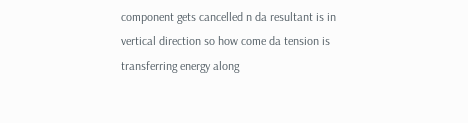component gets cancelled n da resultant is in vertical direction so how come da tension is transferring energy along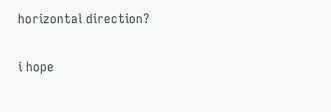horizontal direction?

i hope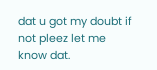dat u got my doubt if not pleez let me know dat.